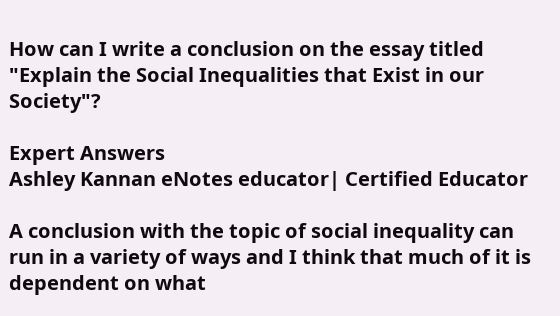How can I write a conclusion on the essay titled "Explain the Social Inequalities that Exist in our Society"?

Expert Answers
Ashley Kannan eNotes educator| Certified Educator

A conclusion with the topic of social inequality can run in a variety of ways and I think that much of it is dependent on what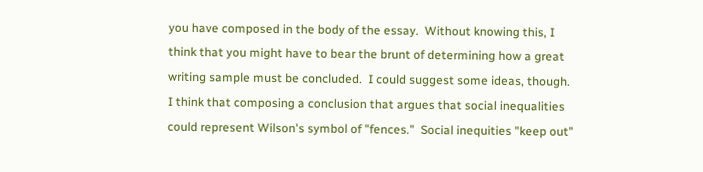you have composed in the body of the essay.  Without knowing this, I think that you might have to bear the brunt of determining how a great writing sample must be concluded.  I could suggest some ideas, though.  I think that composing a conclusion that argues that social inequalities could represent Wilson's symbol of "fences."  Social inequities "keep out"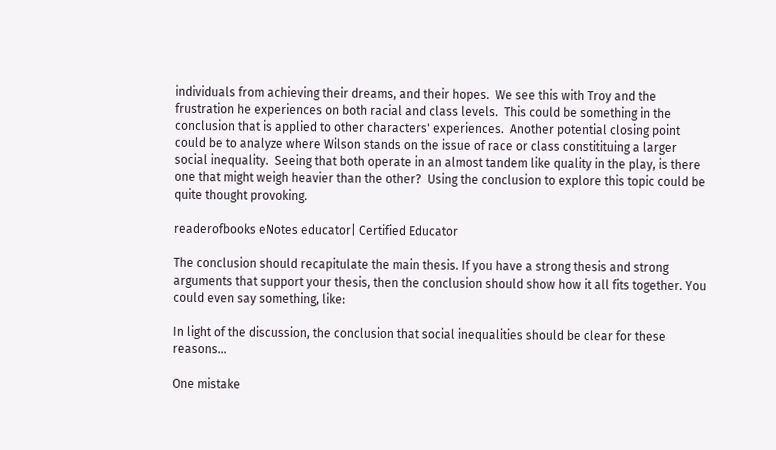individuals from achieving their dreams, and their hopes.  We see this with Troy and the frustration he experiences on both racial and class levels.  This could be something in the conclusion that is applied to other characters' experiences.  Another potential closing point could be to analyze where Wilson stands on the issue of race or class constitituing a larger social inequality.  Seeing that both operate in an almost tandem like quality in the play, is there one that might weigh heavier than the other?  Using the conclusion to explore this topic could be quite thought provoking.

readerofbooks eNotes educator| Certified Educator

The conclusion should recapitulate the main thesis. If you have a strong thesis and strong arguments that support your thesis, then the conclusion should show how it all fits together. You could even say something, like:

In light of the discussion, the conclusion that social inequalities should be clear for these reasons...

One mistake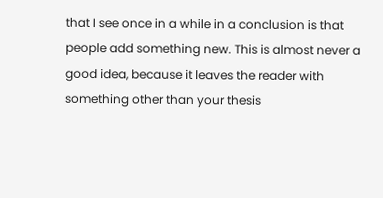that I see once in a while in a conclusion is that people add something new. This is almost never a good idea, because it leaves the reader with something other than your thesis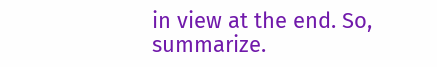in view at the end. So, summarize.